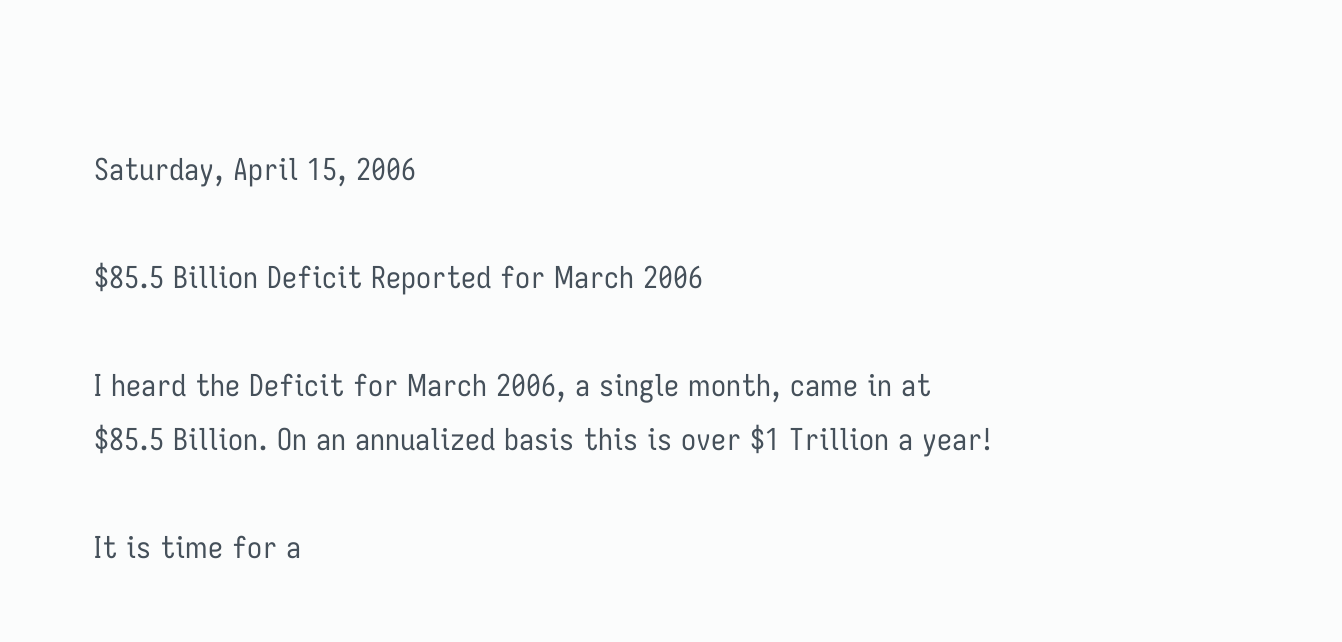Saturday, April 15, 2006

$85.5 Billion Deficit Reported for March 2006

I heard the Deficit for March 2006, a single month, came in at $85.5 Billion. On an annualized basis this is over $1 Trillion a year!

It is time for a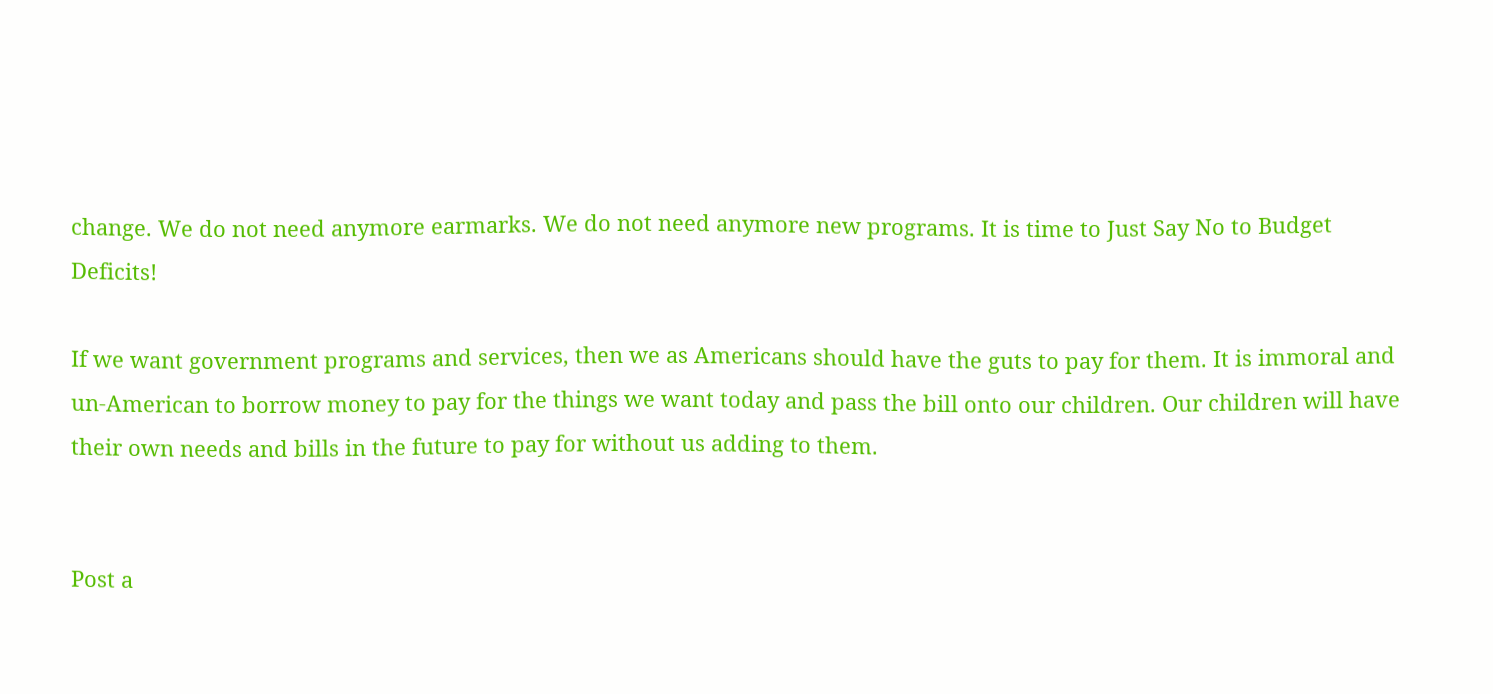change. We do not need anymore earmarks. We do not need anymore new programs. It is time to Just Say No to Budget Deficits!

If we want government programs and services, then we as Americans should have the guts to pay for them. It is immoral and un-American to borrow money to pay for the things we want today and pass the bill onto our children. Our children will have their own needs and bills in the future to pay for without us adding to them.


Post a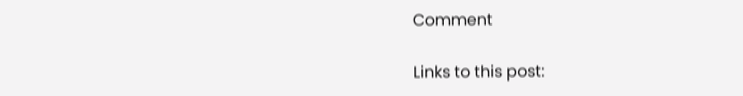Comment

Links to this post: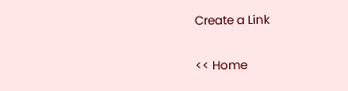Create a Link

<< Home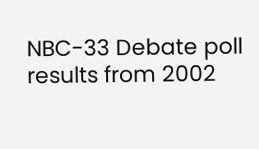NBC-33 Debate poll results from 2002